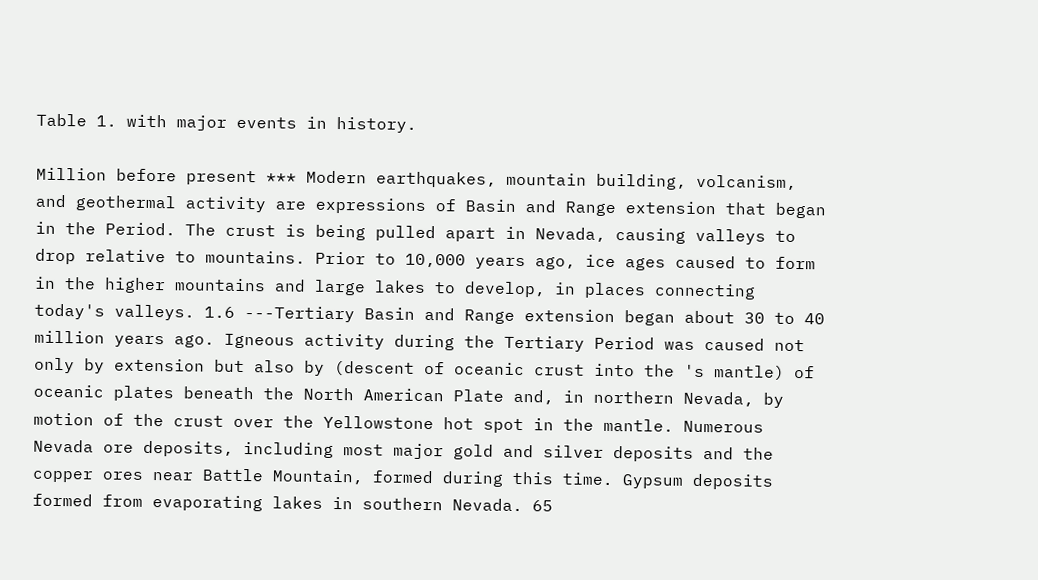Table 1. with major events in history.

Million before present *** Modern earthquakes, mountain building, volcanism, and geothermal activity are expressions of Basin and Range extension that began in the Period. The crust is being pulled apart in Nevada, causing valleys to drop relative to mountains. Prior to 10,000 years ago, ice ages caused to form in the higher mountains and large lakes to develop, in places connecting today's valleys. 1.6 ---Tertiary Basin and Range extension began about 30 to 40 million years ago. Igneous activity during the Tertiary Period was caused not only by extension but also by (descent of oceanic crust into the 's mantle) of oceanic plates beneath the North American Plate and, in northern Nevada, by motion of the crust over the Yellowstone hot spot in the mantle. Numerous Nevada ore deposits, including most major gold and silver deposits and the copper ores near Battle Mountain, formed during this time. Gypsum deposits formed from evaporating lakes in southern Nevada. 65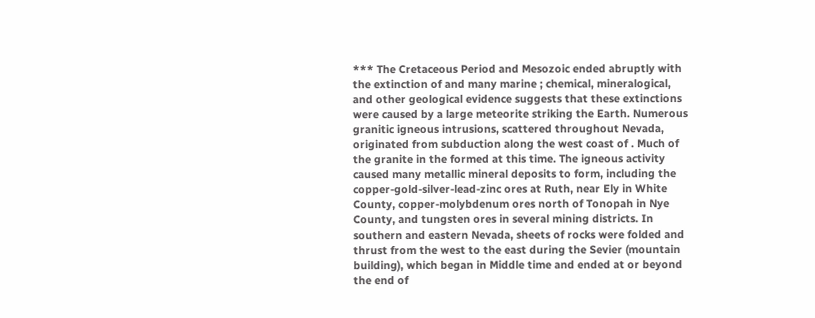*** The Cretaceous Period and Mesozoic ended abruptly with the extinction of and many marine ; chemical, mineralogical, and other geological evidence suggests that these extinctions were caused by a large meteorite striking the Earth. Numerous granitic igneous intrusions, scattered throughout Nevada, originated from subduction along the west coast of . Much of the granite in the formed at this time. The igneous activity caused many metallic mineral deposits to form, including the copper-gold-silver-lead-zinc ores at Ruth, near Ely in White County, copper-molybdenum ores north of Tonopah in Nye County, and tungsten ores in several mining districts. In southern and eastern Nevada, sheets of rocks were folded and thrust from the west to the east during the Sevier (mountain building), which began in Middle time and ended at or beyond the end of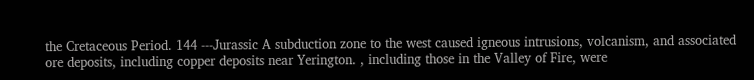the Cretaceous Period. 144 ---Jurassic A subduction zone to the west caused igneous intrusions, volcanism, and associated ore deposits, including copper deposits near Yerington. , including those in the Valley of Fire, were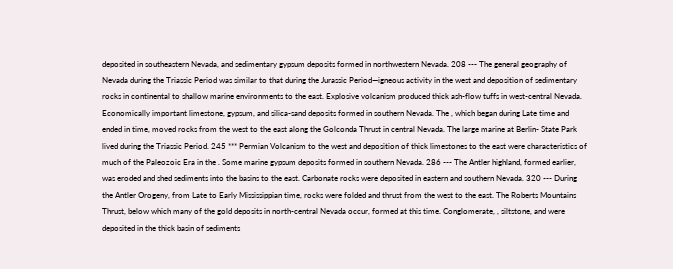deposited in southeastern Nevada, and sedimentary gypsum deposits formed in northwestern Nevada. 208 --- The general geography of Nevada during the Triassic Period was similar to that during the Jurassic Period—igneous activity in the west and deposition of sedimentary rocks in continental to shallow marine environments to the east. Explosive volcanism produced thick ash-flow tuffs in west-central Nevada. Economically important limestone, gypsum, and silica-sand deposits formed in southern Nevada. The , which began during Late time and ended in time, moved rocks from the west to the east along the Golconda Thrust in central Nevada. The large marine at Berlin- State Park lived during the Triassic Period. 245 *** Permian Volcanism to the west and deposition of thick limestones to the east were characteristics of much of the Paleozoic Era in the . Some marine gypsum deposits formed in southern Nevada. 286 --- The Antler highland, formed earlier, was eroded and shed sediments into the basins to the east. Carbonate rocks were deposited in eastern and southern Nevada. 320 --- During the Antler Orogeny, from Late to Early Mississippian time, rocks were folded and thrust from the west to the east. The Roberts Mountains Thrust, below which many of the gold deposits in north-central Nevada occur, formed at this time. Conglomerate, , siltstone, and were deposited in the thick basin of sediments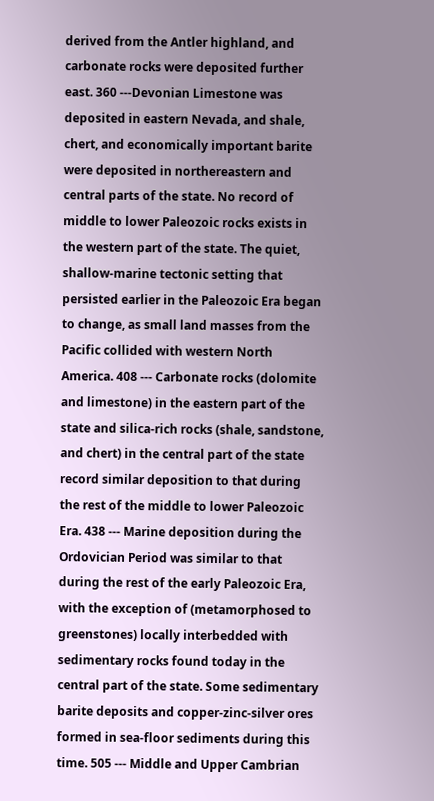derived from the Antler highland, and carbonate rocks were deposited further east. 360 ---Devonian Limestone was deposited in eastern Nevada, and shale, chert, and economically important barite were deposited in northereastern and central parts of the state. No record of middle to lower Paleozoic rocks exists in the western part of the state. The quiet, shallow-marine tectonic setting that persisted earlier in the Paleozoic Era began to change, as small land masses from the Pacific collided with western North America. 408 --- Carbonate rocks (dolomite and limestone) in the eastern part of the state and silica-rich rocks (shale, sandstone, and chert) in the central part of the state record similar deposition to that during the rest of the middle to lower Paleozoic Era. 438 --- Marine deposition during the Ordovician Period was similar to that during the rest of the early Paleozoic Era, with the exception of (metamorphosed to greenstones) locally interbedded with sedimentary rocks found today in the central part of the state. Some sedimentary barite deposits and copper-zinc-silver ores formed in sea-floor sediments during this time. 505 --- Middle and Upper Cambrian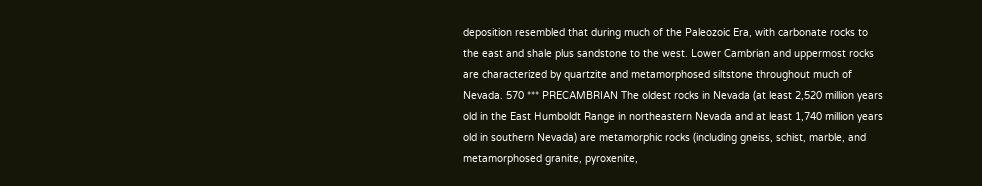deposition resembled that during much of the Paleozoic Era, with carbonate rocks to the east and shale plus sandstone to the west. Lower Cambrian and uppermost rocks are characterized by quartzite and metamorphosed siltstone throughout much of Nevada. 570 *** PRECAMBRIAN The oldest rocks in Nevada (at least 2,520 million years old in the East Humboldt Range in northeastern Nevada and at least 1,740 million years old in southern Nevada) are metamorphic rocks (including gneiss, schist, marble, and metamorphosed granite, pyroxenite,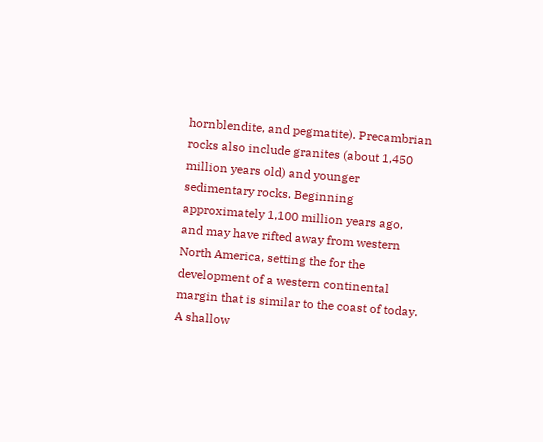hornblendite, and pegmatite). Precambrian rocks also include granites (about 1,450 million years old) and younger sedimentary rocks. Beginning approximately 1,100 million years ago, and may have rifted away from western North America, setting the for the development of a western continental margin that is similar to the coast of today. A shallow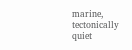marine, tectonically quiet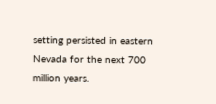setting persisted in eastern Nevada for the next 700 million years.